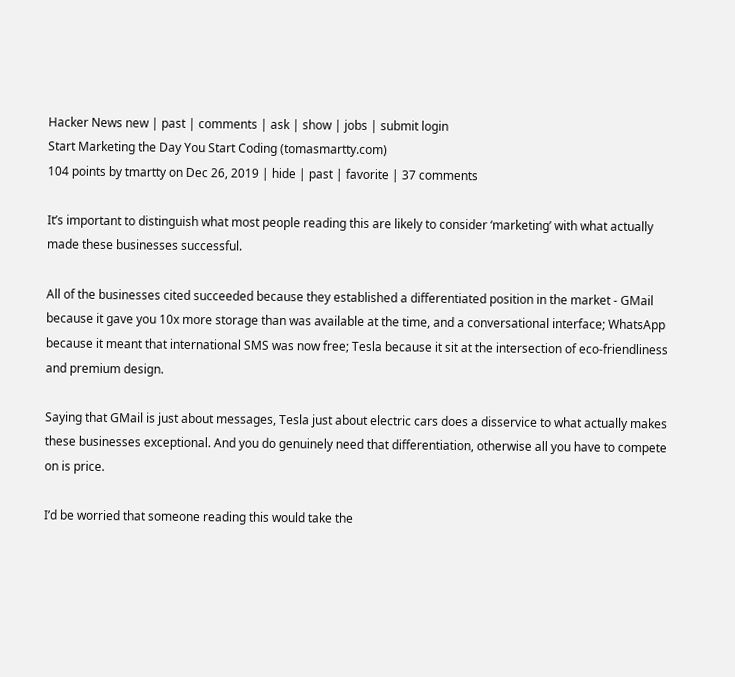Hacker News new | past | comments | ask | show | jobs | submit login
Start Marketing the Day You Start Coding (tomasmartty.com)
104 points by tmartty on Dec 26, 2019 | hide | past | favorite | 37 comments

It’s important to distinguish what most people reading this are likely to consider ‘marketing’ with what actually made these businesses successful.

All of the businesses cited succeeded because they established a differentiated position in the market - GMail because it gave you 10x more storage than was available at the time, and a conversational interface; WhatsApp because it meant that international SMS was now free; Tesla because it sit at the intersection of eco-friendliness and premium design.

Saying that GMail is just about messages, Tesla just about electric cars does a disservice to what actually makes these businesses exceptional. And you do genuinely need that differentiation, otherwise all you have to compete on is price.

I’d be worried that someone reading this would take the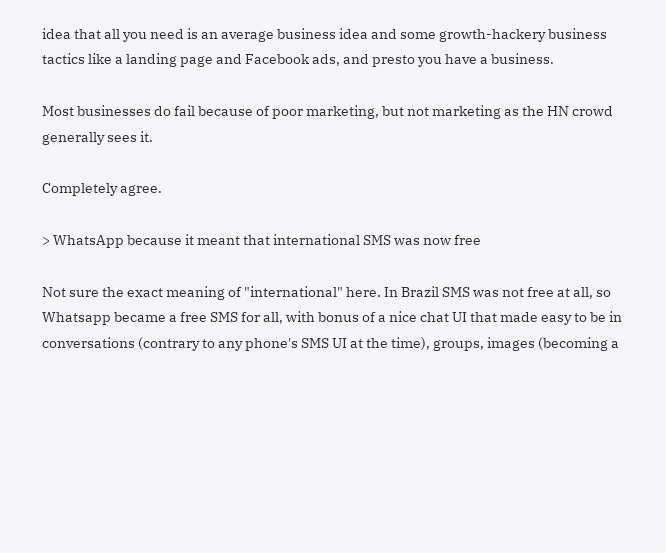idea that all you need is an average business idea and some growth-hackery business tactics like a landing page and Facebook ads, and presto you have a business.

Most businesses do fail because of poor marketing, but not marketing as the HN crowd generally sees it.

Completely agree.

> WhatsApp because it meant that international SMS was now free

Not sure the exact meaning of "international" here. In Brazil SMS was not free at all, so Whatsapp became a free SMS for all, with bonus of a nice chat UI that made easy to be in conversations (contrary to any phone's SMS UI at the time), groups, images (becoming a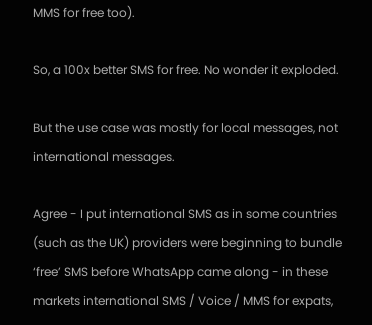MMS for free too).

So, a 100x better SMS for free. No wonder it exploded.

But the use case was mostly for local messages, not international messages.

Agree - I put international SMS as in some countries (such as the UK) providers were beginning to bundle ‘free’ SMS before WhatsApp came along - in these markets international SMS / Voice / MMS for expats,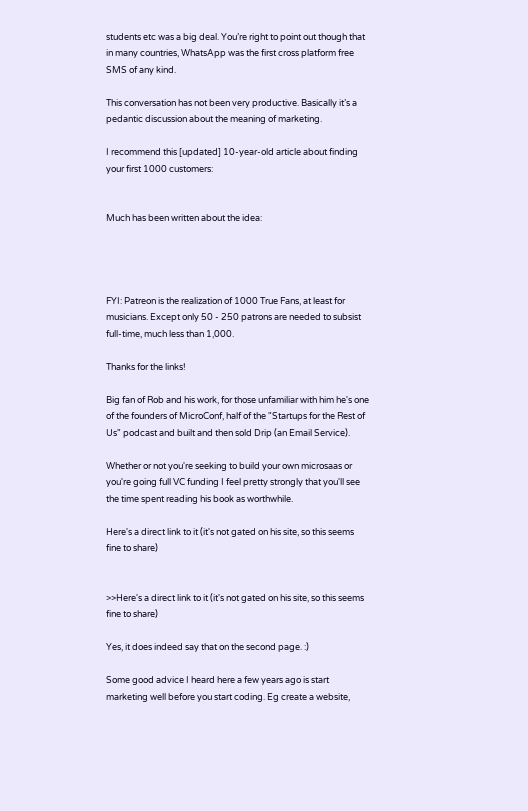students etc was a big deal. You’re right to point out though that in many countries, WhatsApp was the first cross platform free SMS of any kind.

This conversation has not been very productive. Basically it’s a pedantic discussion about the meaning of marketing.

I recommend this [updated] 10-year-old article about finding your first 1000 customers:


Much has been written about the idea:




FYI: Patreon is the realization of 1000 True Fans, at least for musicians. Except only 50 - 250 patrons are needed to subsist full-time, much less than 1,000.

Thanks for the links!

Big fan of Rob and his work, for those unfamiliar with him he's one of the founders of MicroConf, half of the "Startups for the Rest of Us" podcast and built and then sold Drip (an Email Service).

Whether or not you're seeking to build your own microsaas or you're going full VC funding I feel pretty strongly that you'll see the time spent reading his book as worthwhile.

Here's a direct link to it (it's not gated on his site, so this seems fine to share)


>>Here's a direct link to it (it's not gated on his site, so this seems fine to share)

Yes, it does indeed say that on the second page. :)

Some good advice I heard here a few years ago is start marketing well before you start coding. Eg create a website,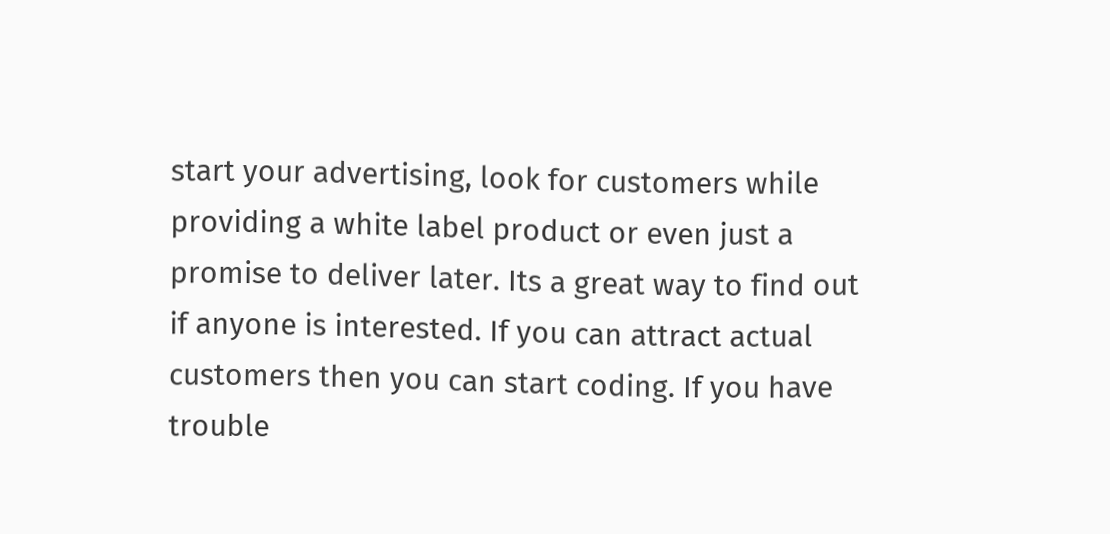start your advertising, look for customers while providing a white label product or even just a promise to deliver later. Its a great way to find out if anyone is interested. If you can attract actual customers then you can start coding. If you have trouble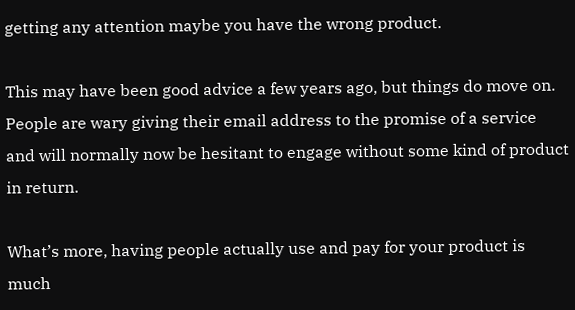getting any attention maybe you have the wrong product.

This may have been good advice a few years ago, but things do move on. People are wary giving their email address to the promise of a service and will normally now be hesitant to engage without some kind of product in return.

What’s more, having people actually use and pay for your product is much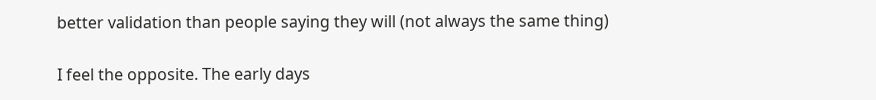better validation than people saying they will (not always the same thing)

I feel the opposite. The early days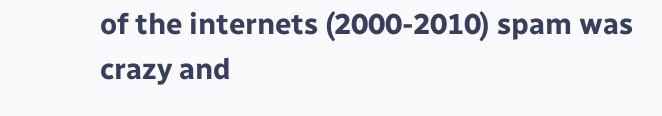of the internets (2000-2010) spam was crazy and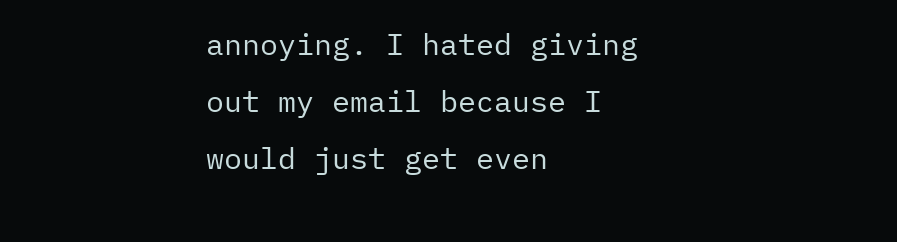annoying. I hated giving out my email because I would just get even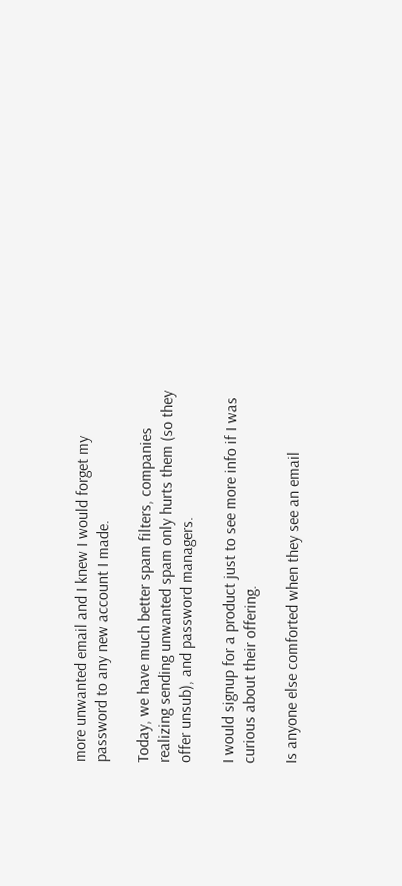more unwanted email and I knew I would forget my password to any new account I made.

Today, we have much better spam filters, companies realizing sending unwanted spam only hurts them (so they offer unsub), and password managers.

I would signup for a product just to see more info if I was curious about their offering.

Is anyone else comforted when they see an email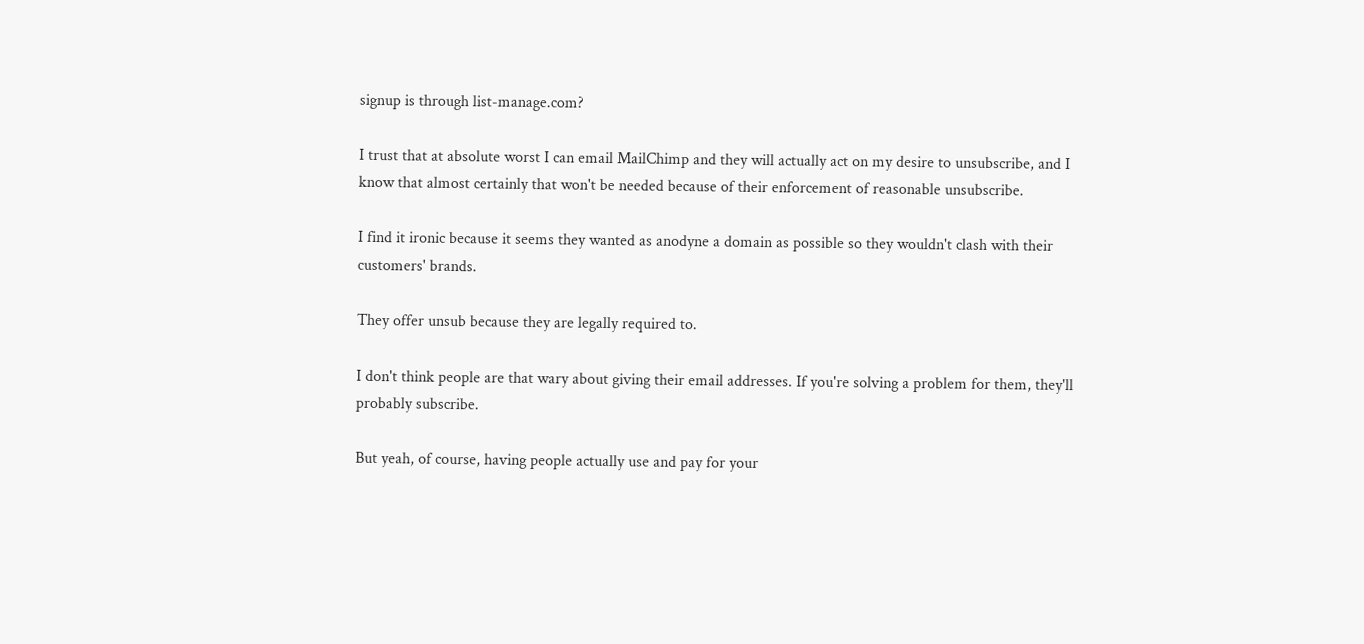signup is through list-manage.com?

I trust that at absolute worst I can email MailChimp and they will actually act on my desire to unsubscribe, and I know that almost certainly that won't be needed because of their enforcement of reasonable unsubscribe.

I find it ironic because it seems they wanted as anodyne a domain as possible so they wouldn't clash with their customers' brands.

They offer unsub because they are legally required to.

I don't think people are that wary about giving their email addresses. If you're solving a problem for them, they'll probably subscribe.

But yeah, of course, having people actually use and pay for your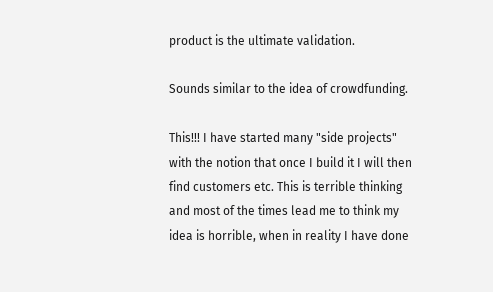product is the ultimate validation.

Sounds similar to the idea of crowdfunding.

This!!! I have started many "side projects" with the notion that once I build it I will then find customers etc. This is terrible thinking and most of the times lead me to think my idea is horrible, when in reality I have done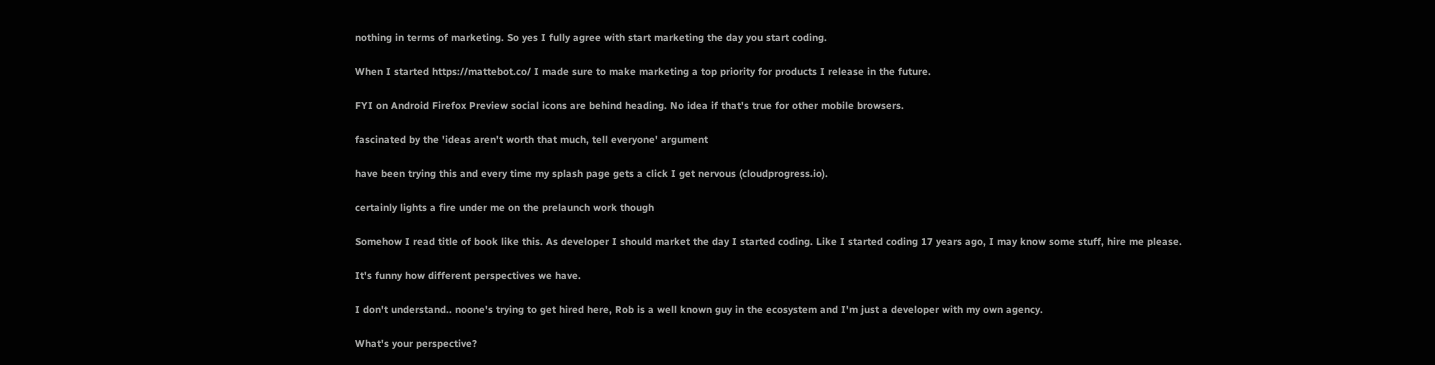nothing in terms of marketing. So yes I fully agree with start marketing the day you start coding.

When I started https://mattebot.co/ I made sure to make marketing a top priority for products I release in the future.

FYI on Android Firefox Preview social icons are behind heading. No idea if that's true for other mobile browsers.

fascinated by the 'ideas aren't worth that much, tell everyone' argument

have been trying this and every time my splash page gets a click I get nervous (cloudprogress.io).

certainly lights a fire under me on the prelaunch work though

Somehow I read title of book like this. As developer I should market the day I started coding. Like I started coding 17 years ago, I may know some stuff, hire me please.

It's funny how different perspectives we have.

I don't understand.. noone's trying to get hired here, Rob is a well known guy in the ecosystem and I'm just a developer with my own agency.

What's your perspective?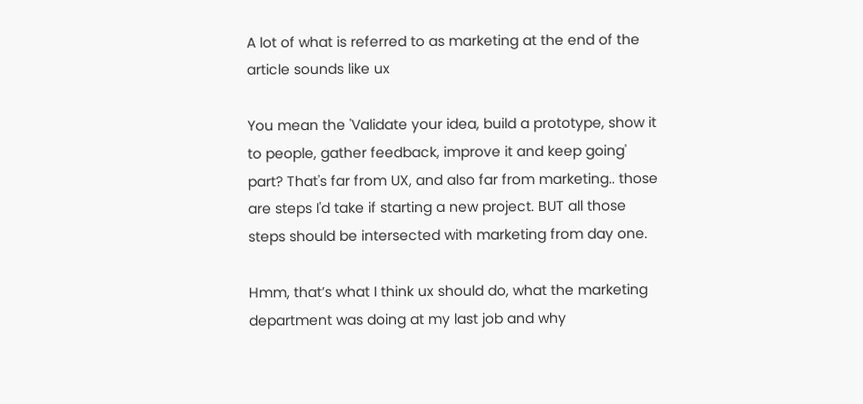A lot of what is referred to as marketing at the end of the article sounds like ux

You mean the 'Validate your idea, build a prototype, show it to people, gather feedback, improve it and keep going' part? That's far from UX, and also far from marketing.. those are steps I'd take if starting a new project. BUT all those steps should be intersected with marketing from day one.

Hmm, that’s what I think ux should do, what the marketing department was doing at my last job and why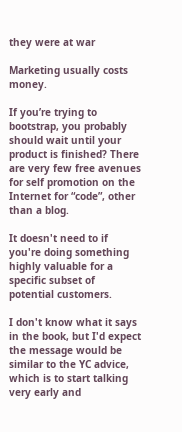they were at war

Marketing usually costs money.

If you’re trying to bootstrap, you probably should wait until your product is finished? There are very few free avenues for self promotion on the Internet for “code”, other than a blog.

It doesn't need to if you're doing something highly valuable for a specific subset of potential customers.

I don't know what it says in the book, but I'd expect the message would be similar to the YC advice, which is to start talking very early and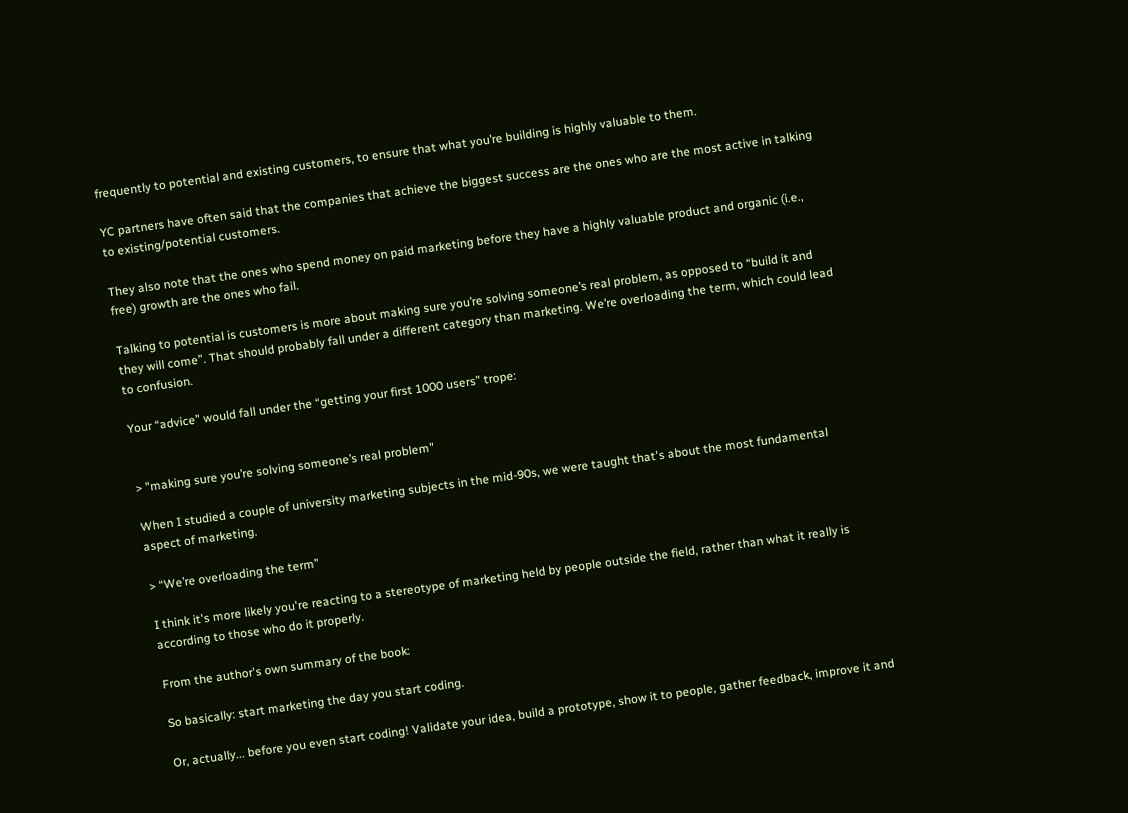frequently to potential and existing customers, to ensure that what you’re building is highly valuable to them.

YC partners have often said that the companies that achieve the biggest success are the ones who are the most active in talking to existing/potential customers.

They also note that the ones who spend money on paid marketing before they have a highly valuable product and organic (i.e., free) growth are the ones who fail.

Talking to potential is customers is more about making sure you’re solving someone’s real problem, as opposed to “build it and they will come”. That should probably fall under a different category than marketing. We’re overloading the term, which could lead to confusion.

Your “advice” would fall under the “getting your first 1000 users” trope:


> "making sure you’re solving someone’s real problem"

When I studied a couple of university marketing subjects in the mid-90s, we were taught that's about the most fundamental aspect of marketing.

> “We’re overloading the term”

I think it's more likely you're reacting to a stereotype of marketing held by people outside the field, rather than what it really is according to those who do it properly.

From the author's own summary of the book:

So basically: start marketing the day you start coding.

Or, actually... before you even start coding! Validate your idea, build a prototype, show it to people, gather feedback, improve it and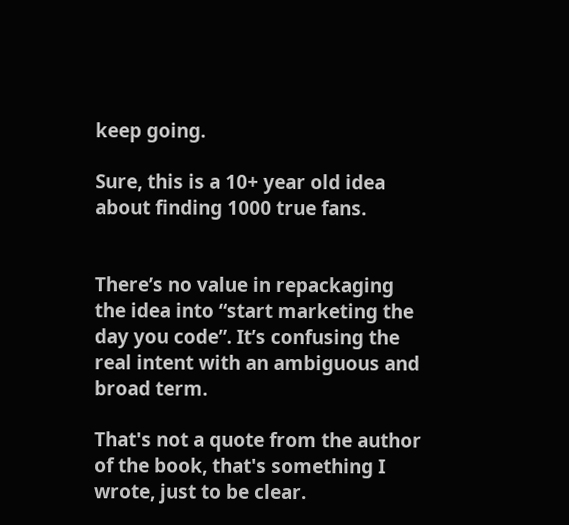keep going.

Sure, this is a 10+ year old idea about finding 1000 true fans.


There’s no value in repackaging the idea into “start marketing the day you code”. It’s confusing the real intent with an ambiguous and broad term.

That's not a quote from the author of the book, that's something I wrote, just to be clear.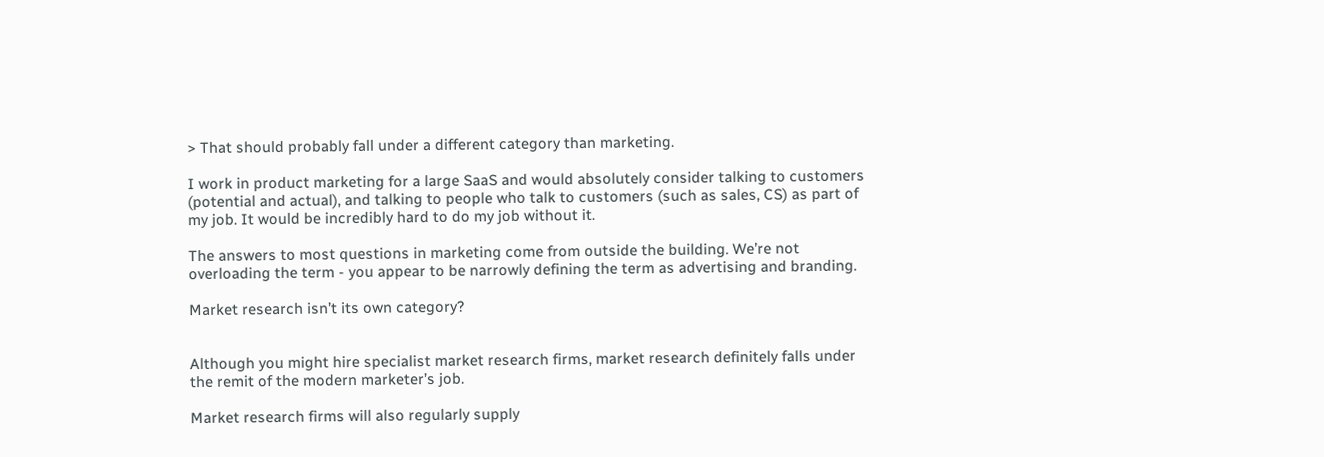> That should probably fall under a different category than marketing.

I work in product marketing for a large SaaS and would absolutely consider talking to customers (potential and actual), and talking to people who talk to customers (such as sales, CS) as part of my job. It would be incredibly hard to do my job without it.

The answers to most questions in marketing come from outside the building. We’re not overloading the term - you appear to be narrowly defining the term as advertising and branding.

Market research isn’t its own category?


Although you might hire specialist market research firms, market research definitely falls under the remit of the modern marketer’s job.

Market research firms will also regularly supply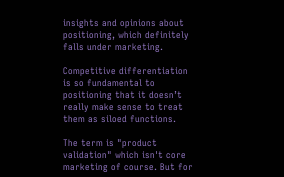insights and opinions about positioning, which definitely falls under marketing.

Competitive differentiation is so fundamental to positioning that it doesn’t really make sense to treat them as siloed functions.

The term is "product validation" which isn't core marketing of course. But for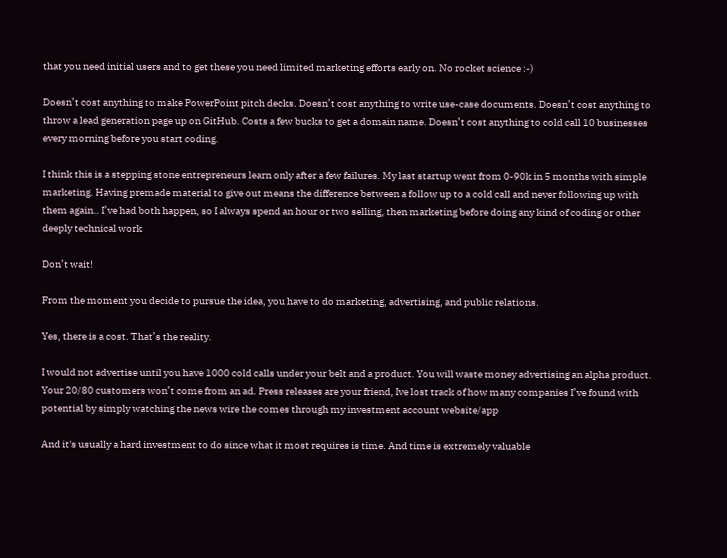that you need initial users and to get these you need limited marketing efforts early on. No rocket science :-)

Doesn’t cost anything to make PowerPoint pitch decks. Doesn’t cost anything to write use-case documents. Doesn’t cost anything to throw a lead generation page up on GitHub. Costs a few bucks to get a domain name. Doesn’t cost anything to cold call 10 businesses every morning before you start coding.

I think this is a stepping stone entrepreneurs learn only after a few failures. My last startup went from 0-90k in 5 months with simple marketing. Having premade material to give out means the difference between a follow up to a cold call and never following up with them again.. I’ve had both happen, so I always spend an hour or two selling, then marketing before doing any kind of coding or other deeply technical work

Don’t wait!

From the moment you decide to pursue the idea, you have to do marketing, advertising, and public relations.

Yes, there is a cost. That’s the reality.

I would not advertise until you have 1000 cold calls under your belt and a product. You will waste money advertising an alpha product. Your 20/80 customers won’t come from an ad. Press releases are your friend, Ive lost track of how many companies I’ve found with potential by simply watching the news wire the comes through my investment account website/app

And it's usually a hard investment to do since what it most requires is time. And time is extremely valuable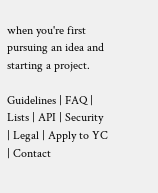when you're first pursuing an idea and starting a project.

Guidelines | FAQ | Lists | API | Security | Legal | Apply to YC | Contact